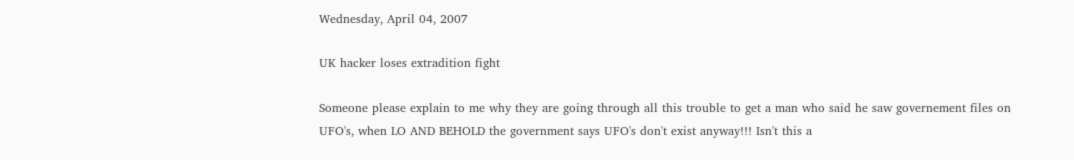Wednesday, April 04, 2007

UK hacker loses extradition fight

Someone please explain to me why they are going through all this trouble to get a man who said he saw governement files on UFO's, when LO AND BEHOLD the government says UFO's don't exist anyway!!! Isn't this a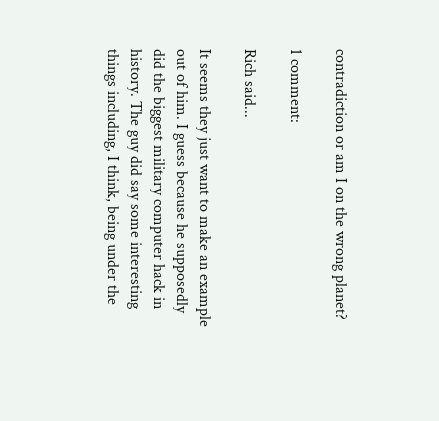contradiction or am I on the wrong planet?

1 comment:

Rich said...

It seems they just want to make an example out of him. I guess because he supposedly did the biggest military computer hack in history. The guy did say some interesting things including, I think, being under the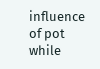influence of pot while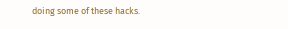doing some of these hacks.